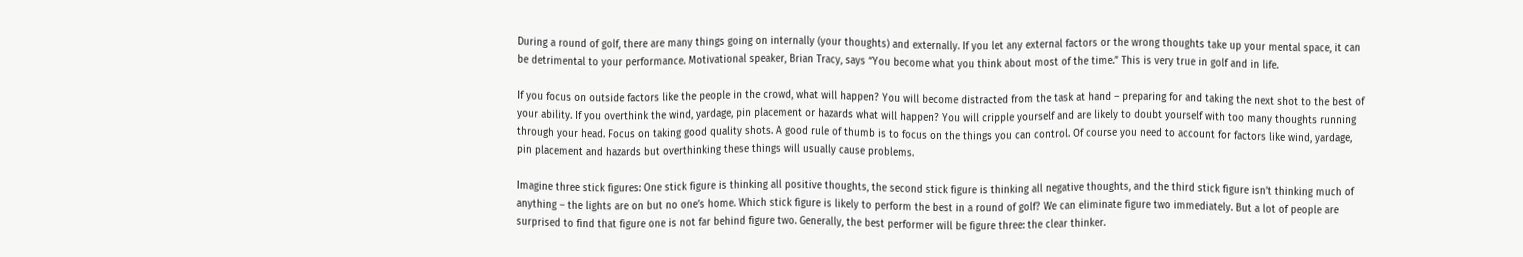During a round of golf, there are many things going on internally (your thoughts) and externally. If you let any external factors or the wrong thoughts take up your mental space, it can be detrimental to your performance. Motivational speaker, Brian Tracy, says “You become what you think about most of the time.” This is very true in golf and in life.

If you focus on outside factors like the people in the crowd, what will happen? You will become distracted from the task at hand – preparing for and taking the next shot to the best of your ability. If you overthink the wind, yardage, pin placement or hazards what will happen? You will cripple yourself and are likely to doubt yourself with too many thoughts running through your head. Focus on taking good quality shots. A good rule of thumb is to focus on the things you can control. Of course you need to account for factors like wind, yardage, pin placement and hazards but overthinking these things will usually cause problems.

Imagine three stick figures: One stick figure is thinking all positive thoughts, the second stick figure is thinking all negative thoughts, and the third stick figure isn’t thinking much of anything – the lights are on but no one’s home. Which stick figure is likely to perform the best in a round of golf? We can eliminate figure two immediately. But a lot of people are surprised to find that figure one is not far behind figure two. Generally, the best performer will be figure three: the clear thinker.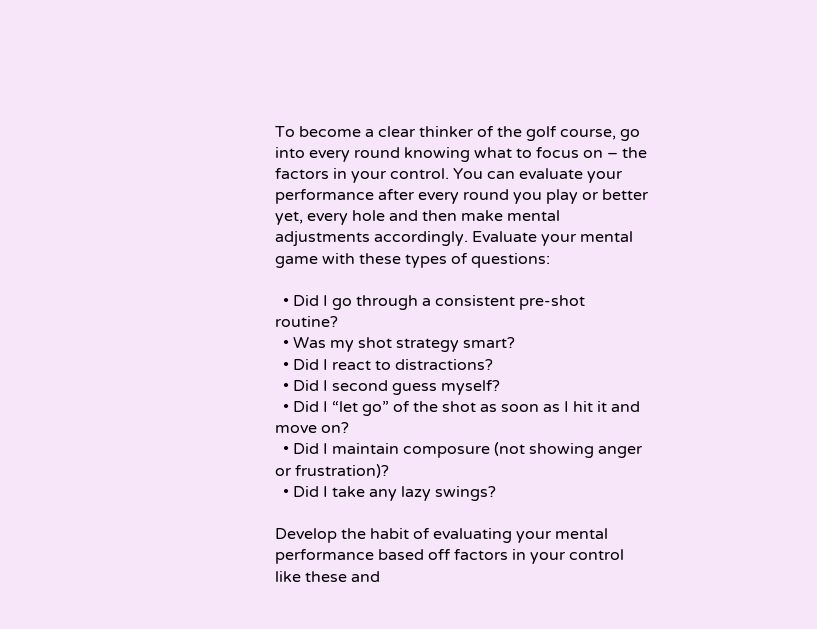To become a clear thinker of the golf course, go into every round knowing what to focus on – the factors in your control. You can evaluate your performance after every round you play or better yet, every hole and then make mental adjustments accordingly. Evaluate your mental game with these types of questions:

  • Did I go through a consistent pre-shot routine?
  • Was my shot strategy smart?
  • Did I react to distractions?
  • Did I second guess myself?
  • Did I “let go” of the shot as soon as I hit it and move on?
  • Did I maintain composure (not showing anger or frustration)?
  • Did I take any lazy swings?

Develop the habit of evaluating your mental performance based off factors in your control like these and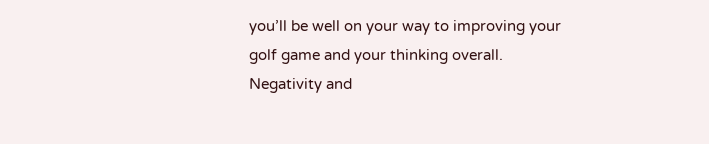you’ll be well on your way to improving your golf game and your thinking overall. Negativity and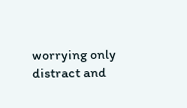worrying only distract and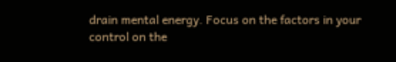drain mental energy. Focus on the factors in your control on the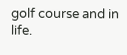golf course and in life.